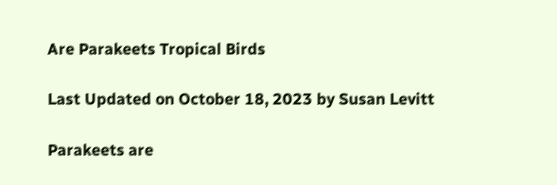Are Parakeets Tropical Birds

Last Updated on October 18, 2023 by Susan Levitt

Parakeets are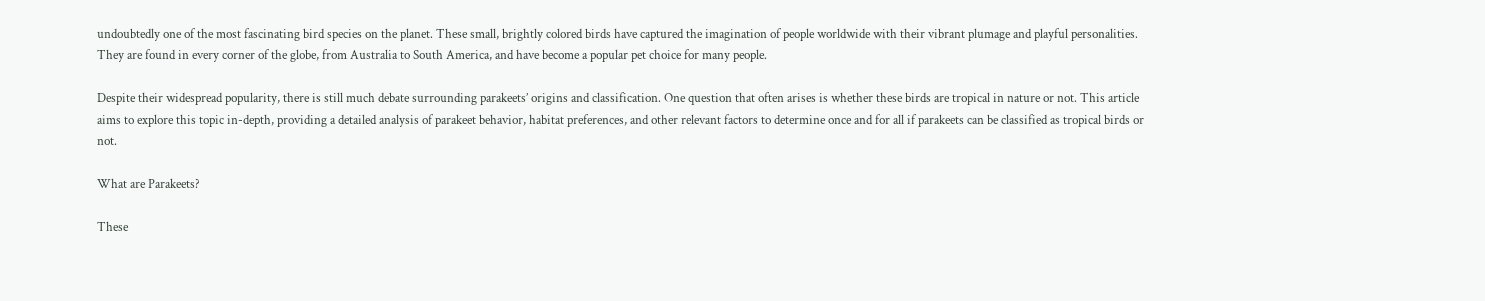undoubtedly one of the most fascinating bird species on the planet. These small, brightly colored birds have captured the imagination of people worldwide with their vibrant plumage and playful personalities. They are found in every corner of the globe, from Australia to South America, and have become a popular pet choice for many people.

Despite their widespread popularity, there is still much debate surrounding parakeets’ origins and classification. One question that often arises is whether these birds are tropical in nature or not. This article aims to explore this topic in-depth, providing a detailed analysis of parakeet behavior, habitat preferences, and other relevant factors to determine once and for all if parakeets can be classified as tropical birds or not.

What are Parakeets?

These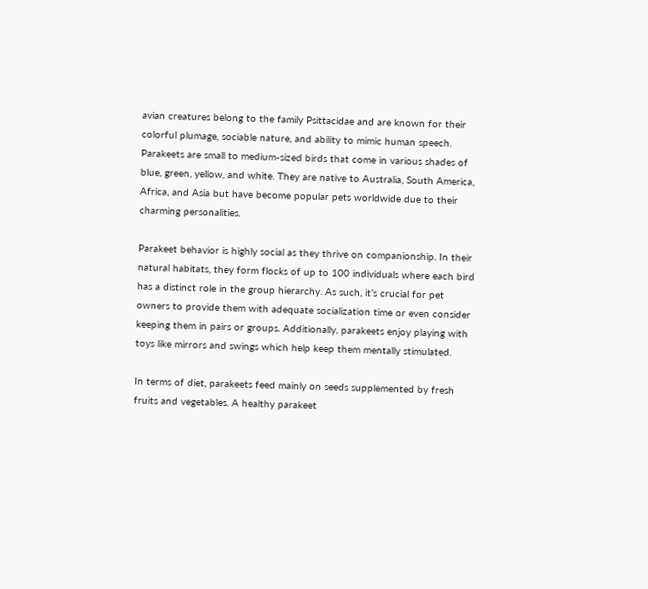avian creatures belong to the family Psittacidae and are known for their colorful plumage, sociable nature, and ability to mimic human speech. Parakeets are small to medium-sized birds that come in various shades of blue, green, yellow, and white. They are native to Australia, South America, Africa, and Asia but have become popular pets worldwide due to their charming personalities.

Parakeet behavior is highly social as they thrive on companionship. In their natural habitats, they form flocks of up to 100 individuals where each bird has a distinct role in the group hierarchy. As such, it’s crucial for pet owners to provide them with adequate socialization time or even consider keeping them in pairs or groups. Additionally, parakeets enjoy playing with toys like mirrors and swings which help keep them mentally stimulated.

In terms of diet, parakeets feed mainly on seeds supplemented by fresh fruits and vegetables. A healthy parakeet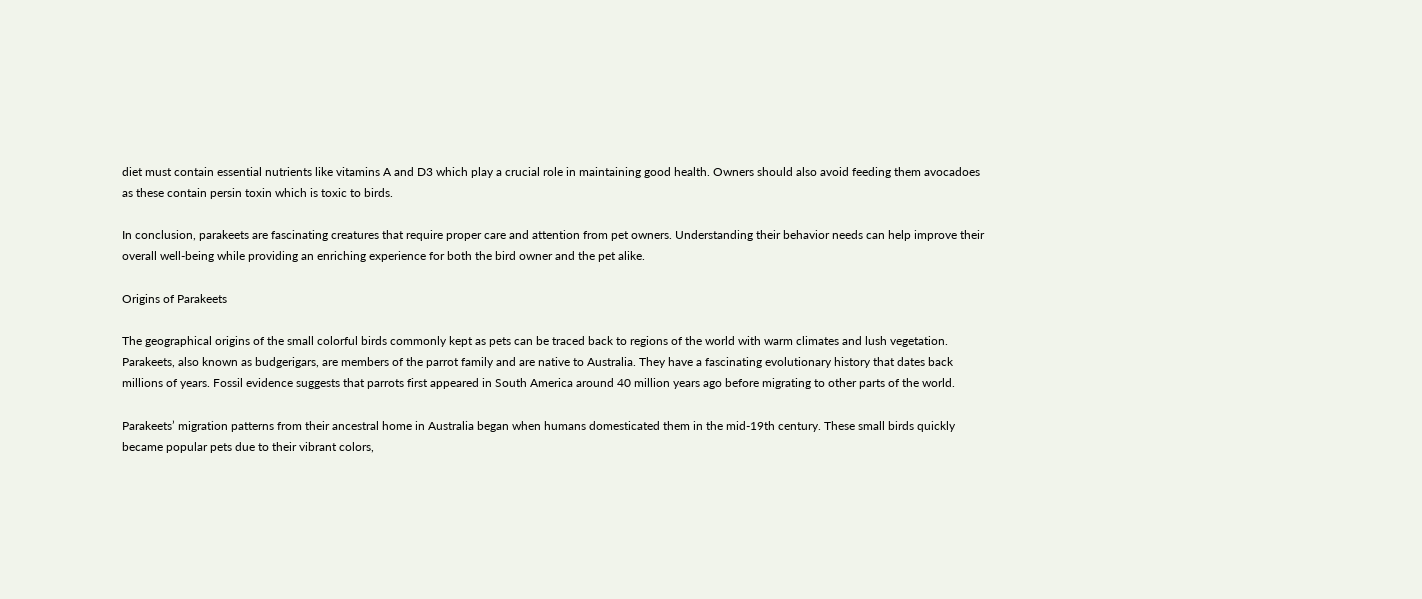diet must contain essential nutrients like vitamins A and D3 which play a crucial role in maintaining good health. Owners should also avoid feeding them avocadoes as these contain persin toxin which is toxic to birds.

In conclusion, parakeets are fascinating creatures that require proper care and attention from pet owners. Understanding their behavior needs can help improve their overall well-being while providing an enriching experience for both the bird owner and the pet alike.

Origins of Parakeets

The geographical origins of the small colorful birds commonly kept as pets can be traced back to regions of the world with warm climates and lush vegetation. Parakeets, also known as budgerigars, are members of the parrot family and are native to Australia. They have a fascinating evolutionary history that dates back millions of years. Fossil evidence suggests that parrots first appeared in South America around 40 million years ago before migrating to other parts of the world.

Parakeets’ migration patterns from their ancestral home in Australia began when humans domesticated them in the mid-19th century. These small birds quickly became popular pets due to their vibrant colors,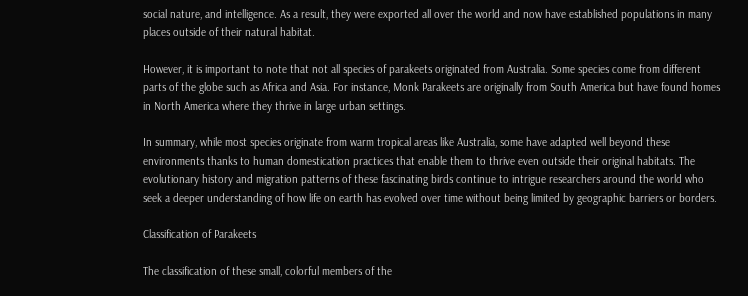social nature, and intelligence. As a result, they were exported all over the world and now have established populations in many places outside of their natural habitat.

However, it is important to note that not all species of parakeets originated from Australia. Some species come from different parts of the globe such as Africa and Asia. For instance, Monk Parakeets are originally from South America but have found homes in North America where they thrive in large urban settings.

In summary, while most species originate from warm tropical areas like Australia, some have adapted well beyond these environments thanks to human domestication practices that enable them to thrive even outside their original habitats. The evolutionary history and migration patterns of these fascinating birds continue to intrigue researchers around the world who seek a deeper understanding of how life on earth has evolved over time without being limited by geographic barriers or borders.

Classification of Parakeets

The classification of these small, colorful members of the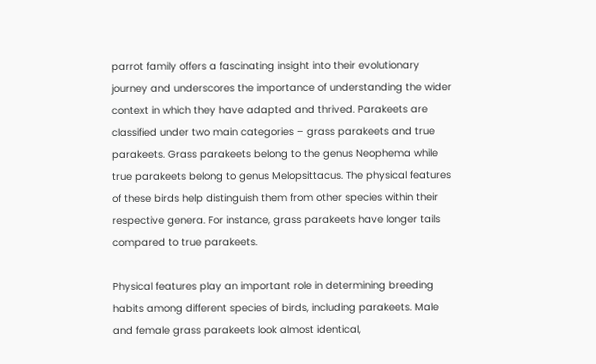parrot family offers a fascinating insight into their evolutionary journey and underscores the importance of understanding the wider context in which they have adapted and thrived. Parakeets are classified under two main categories – grass parakeets and true parakeets. Grass parakeets belong to the genus Neophema while true parakeets belong to genus Melopsittacus. The physical features of these birds help distinguish them from other species within their respective genera. For instance, grass parakeets have longer tails compared to true parakeets.

Physical features play an important role in determining breeding habits among different species of birds, including parakeets. Male and female grass parakeets look almost identical,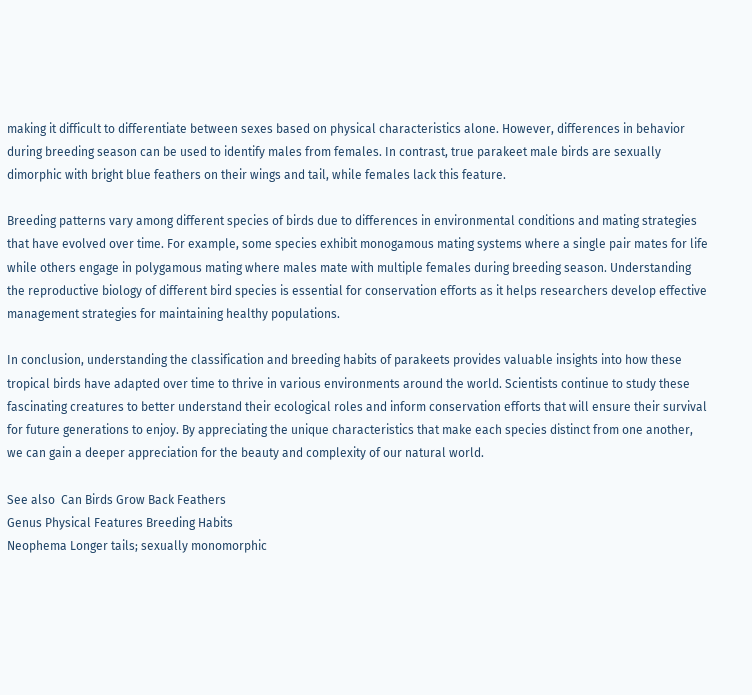making it difficult to differentiate between sexes based on physical characteristics alone. However, differences in behavior during breeding season can be used to identify males from females. In contrast, true parakeet male birds are sexually dimorphic with bright blue feathers on their wings and tail, while females lack this feature.

Breeding patterns vary among different species of birds due to differences in environmental conditions and mating strategies that have evolved over time. For example, some species exhibit monogamous mating systems where a single pair mates for life while others engage in polygamous mating where males mate with multiple females during breeding season. Understanding the reproductive biology of different bird species is essential for conservation efforts as it helps researchers develop effective management strategies for maintaining healthy populations.

In conclusion, understanding the classification and breeding habits of parakeets provides valuable insights into how these tropical birds have adapted over time to thrive in various environments around the world. Scientists continue to study these fascinating creatures to better understand their ecological roles and inform conservation efforts that will ensure their survival for future generations to enjoy. By appreciating the unique characteristics that make each species distinct from one another, we can gain a deeper appreciation for the beauty and complexity of our natural world.

See also  Can Birds Grow Back Feathers
Genus Physical Features Breeding Habits
Neophema Longer tails; sexually monomorphic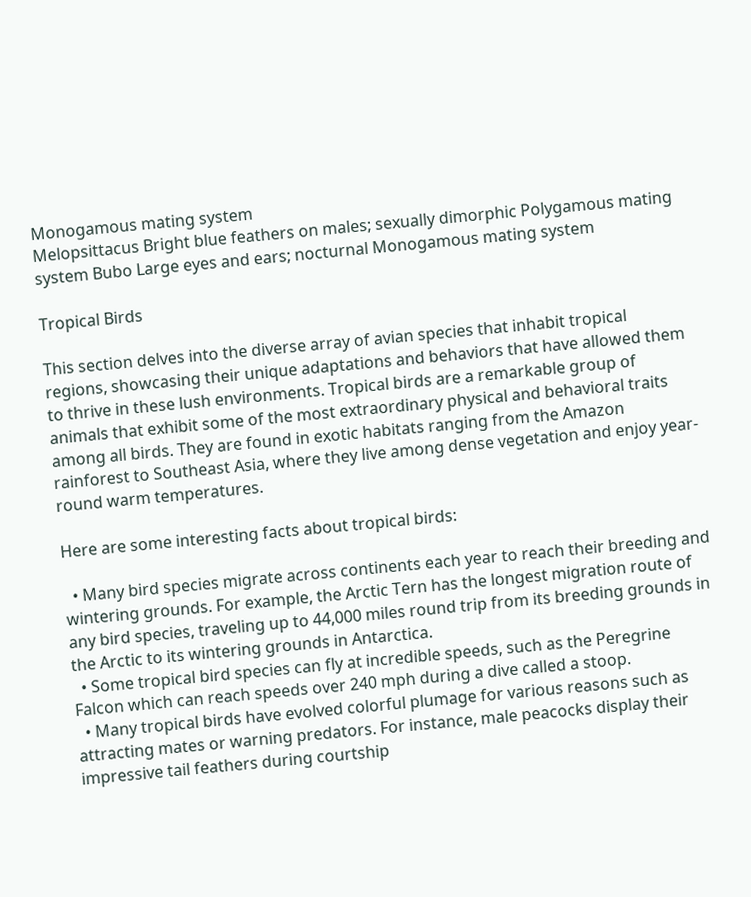Monogamous mating system
Melopsittacus Bright blue feathers on males; sexually dimorphic Polygamous mating system Bubo Large eyes and ears; nocturnal Monogamous mating system

Tropical Birds

This section delves into the diverse array of avian species that inhabit tropical regions, showcasing their unique adaptations and behaviors that have allowed them to thrive in these lush environments. Tropical birds are a remarkable group of animals that exhibit some of the most extraordinary physical and behavioral traits among all birds. They are found in exotic habitats ranging from the Amazon rainforest to Southeast Asia, where they live among dense vegetation and enjoy year-round warm temperatures.

Here are some interesting facts about tropical birds:

  • Many bird species migrate across continents each year to reach their breeding and wintering grounds. For example, the Arctic Tern has the longest migration route of any bird species, traveling up to 44,000 miles round trip from its breeding grounds in the Arctic to its wintering grounds in Antarctica.
  • Some tropical bird species can fly at incredible speeds, such as the Peregrine Falcon which can reach speeds over 240 mph during a dive called a stoop.
  • Many tropical birds have evolved colorful plumage for various reasons such as attracting mates or warning predators. For instance, male peacocks display their impressive tail feathers during courtship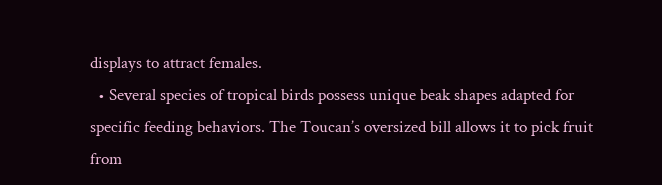displays to attract females.
  • Several species of tropical birds possess unique beak shapes adapted for specific feeding behaviors. The Toucan’s oversized bill allows it to pick fruit from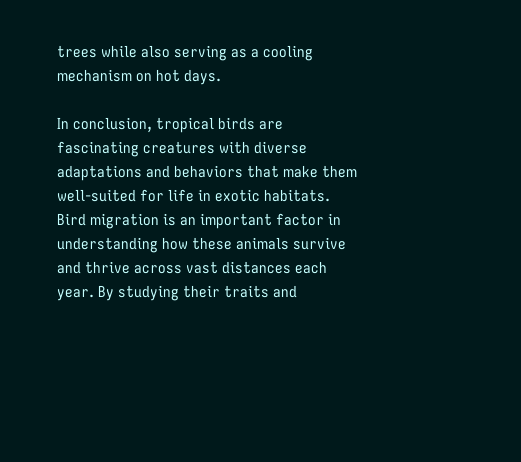trees while also serving as a cooling mechanism on hot days.

In conclusion, tropical birds are fascinating creatures with diverse adaptations and behaviors that make them well-suited for life in exotic habitats. Bird migration is an important factor in understanding how these animals survive and thrive across vast distances each year. By studying their traits and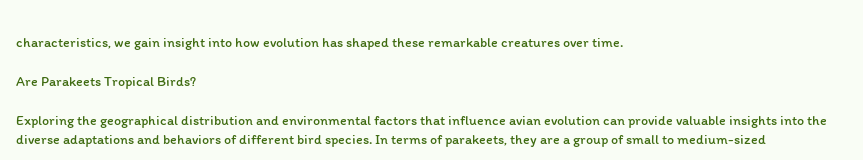characteristics, we gain insight into how evolution has shaped these remarkable creatures over time.

Are Parakeets Tropical Birds?

Exploring the geographical distribution and environmental factors that influence avian evolution can provide valuable insights into the diverse adaptations and behaviors of different bird species. In terms of parakeets, they are a group of small to medium-sized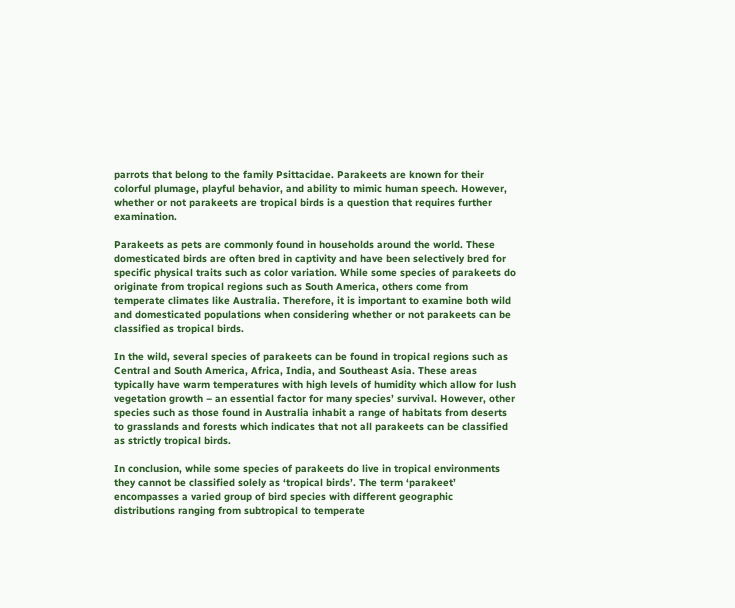parrots that belong to the family Psittacidae. Parakeets are known for their colorful plumage, playful behavior, and ability to mimic human speech. However, whether or not parakeets are tropical birds is a question that requires further examination.

Parakeets as pets are commonly found in households around the world. These domesticated birds are often bred in captivity and have been selectively bred for specific physical traits such as color variation. While some species of parakeets do originate from tropical regions such as South America, others come from temperate climates like Australia. Therefore, it is important to examine both wild and domesticated populations when considering whether or not parakeets can be classified as tropical birds.

In the wild, several species of parakeets can be found in tropical regions such as Central and South America, Africa, India, and Southeast Asia. These areas typically have warm temperatures with high levels of humidity which allow for lush vegetation growth – an essential factor for many species’ survival. However, other species such as those found in Australia inhabit a range of habitats from deserts to grasslands and forests which indicates that not all parakeets can be classified as strictly tropical birds.

In conclusion, while some species of parakeets do live in tropical environments they cannot be classified solely as ‘tropical birds’. The term ‘parakeet’ encompasses a varied group of bird species with different geographic distributions ranging from subtropical to temperate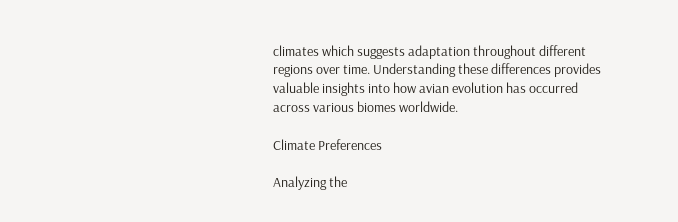climates which suggests adaptation throughout different regions over time. Understanding these differences provides valuable insights into how avian evolution has occurred across various biomes worldwide.

Climate Preferences

Analyzing the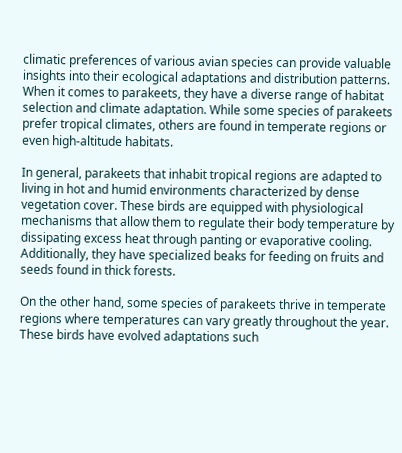climatic preferences of various avian species can provide valuable insights into their ecological adaptations and distribution patterns. When it comes to parakeets, they have a diverse range of habitat selection and climate adaptation. While some species of parakeets prefer tropical climates, others are found in temperate regions or even high-altitude habitats.

In general, parakeets that inhabit tropical regions are adapted to living in hot and humid environments characterized by dense vegetation cover. These birds are equipped with physiological mechanisms that allow them to regulate their body temperature by dissipating excess heat through panting or evaporative cooling. Additionally, they have specialized beaks for feeding on fruits and seeds found in thick forests.

On the other hand, some species of parakeets thrive in temperate regions where temperatures can vary greatly throughout the year. These birds have evolved adaptations such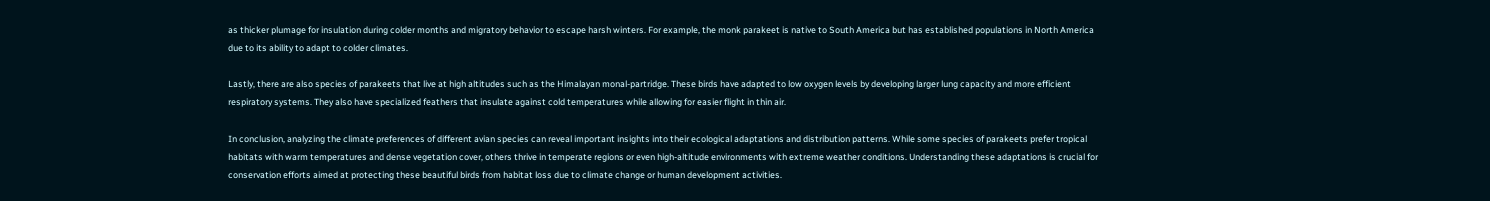as thicker plumage for insulation during colder months and migratory behavior to escape harsh winters. For example, the monk parakeet is native to South America but has established populations in North America due to its ability to adapt to colder climates.

Lastly, there are also species of parakeets that live at high altitudes such as the Himalayan monal-partridge. These birds have adapted to low oxygen levels by developing larger lung capacity and more efficient respiratory systems. They also have specialized feathers that insulate against cold temperatures while allowing for easier flight in thin air.

In conclusion, analyzing the climate preferences of different avian species can reveal important insights into their ecological adaptations and distribution patterns. While some species of parakeets prefer tropical habitats with warm temperatures and dense vegetation cover, others thrive in temperate regions or even high-altitude environments with extreme weather conditions. Understanding these adaptations is crucial for conservation efforts aimed at protecting these beautiful birds from habitat loss due to climate change or human development activities.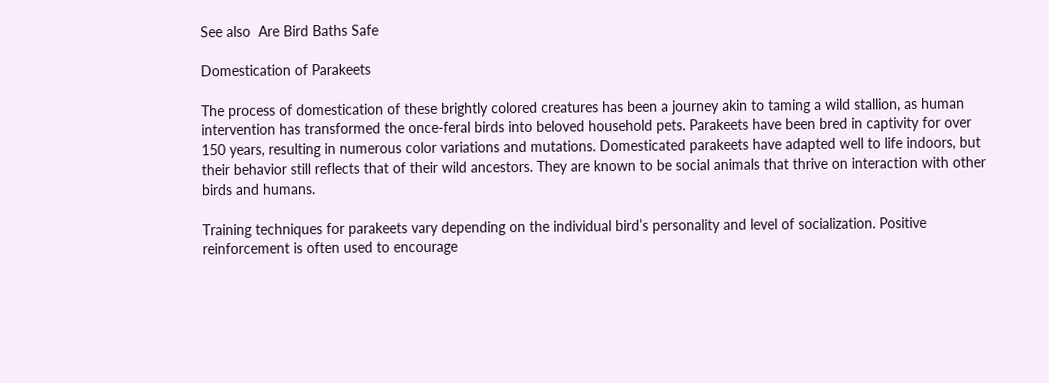See also  Are Bird Baths Safe

Domestication of Parakeets

The process of domestication of these brightly colored creatures has been a journey akin to taming a wild stallion, as human intervention has transformed the once-feral birds into beloved household pets. Parakeets have been bred in captivity for over 150 years, resulting in numerous color variations and mutations. Domesticated parakeets have adapted well to life indoors, but their behavior still reflects that of their wild ancestors. They are known to be social animals that thrive on interaction with other birds and humans.

Training techniques for parakeets vary depending on the individual bird’s personality and level of socialization. Positive reinforcement is often used to encourage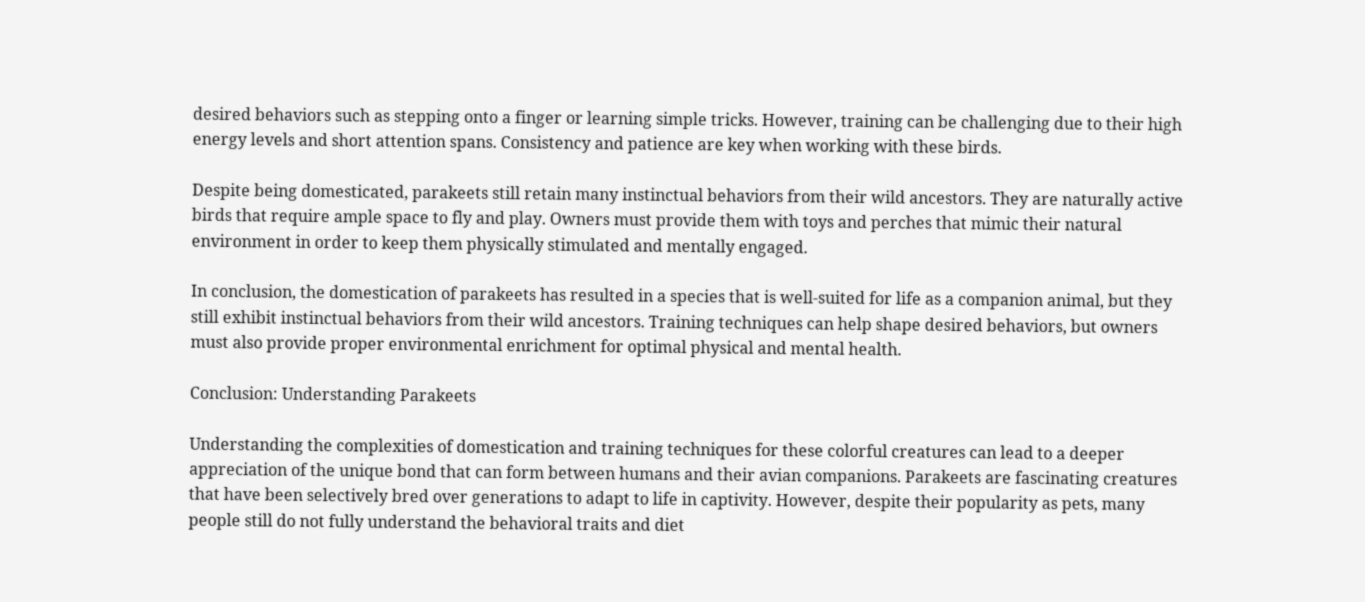desired behaviors such as stepping onto a finger or learning simple tricks. However, training can be challenging due to their high energy levels and short attention spans. Consistency and patience are key when working with these birds.

Despite being domesticated, parakeets still retain many instinctual behaviors from their wild ancestors. They are naturally active birds that require ample space to fly and play. Owners must provide them with toys and perches that mimic their natural environment in order to keep them physically stimulated and mentally engaged.

In conclusion, the domestication of parakeets has resulted in a species that is well-suited for life as a companion animal, but they still exhibit instinctual behaviors from their wild ancestors. Training techniques can help shape desired behaviors, but owners must also provide proper environmental enrichment for optimal physical and mental health.

Conclusion: Understanding Parakeets

Understanding the complexities of domestication and training techniques for these colorful creatures can lead to a deeper appreciation of the unique bond that can form between humans and their avian companions. Parakeets are fascinating creatures that have been selectively bred over generations to adapt to life in captivity. However, despite their popularity as pets, many people still do not fully understand the behavioral traits and diet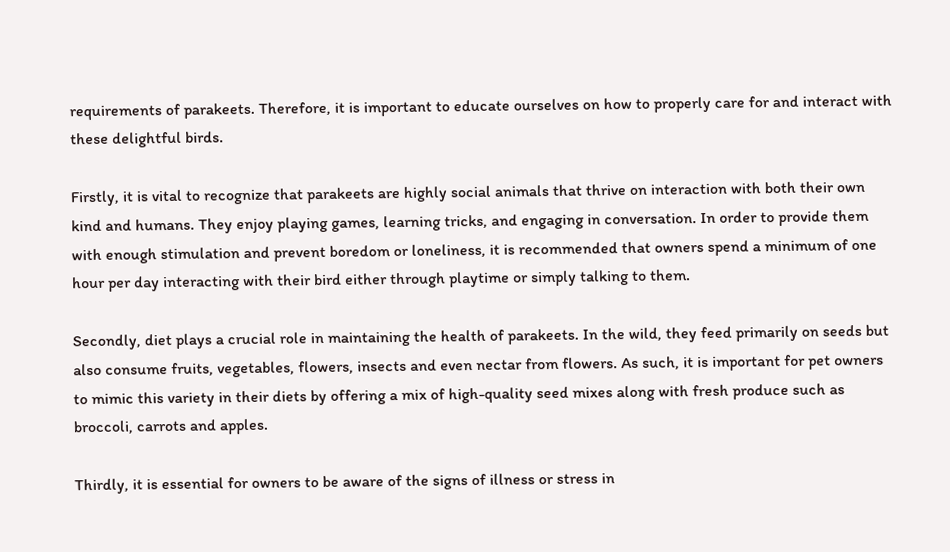requirements of parakeets. Therefore, it is important to educate ourselves on how to properly care for and interact with these delightful birds.

Firstly, it is vital to recognize that parakeets are highly social animals that thrive on interaction with both their own kind and humans. They enjoy playing games, learning tricks, and engaging in conversation. In order to provide them with enough stimulation and prevent boredom or loneliness, it is recommended that owners spend a minimum of one hour per day interacting with their bird either through playtime or simply talking to them.

Secondly, diet plays a crucial role in maintaining the health of parakeets. In the wild, they feed primarily on seeds but also consume fruits, vegetables, flowers, insects and even nectar from flowers. As such, it is important for pet owners to mimic this variety in their diets by offering a mix of high-quality seed mixes along with fresh produce such as broccoli, carrots and apples.

Thirdly, it is essential for owners to be aware of the signs of illness or stress in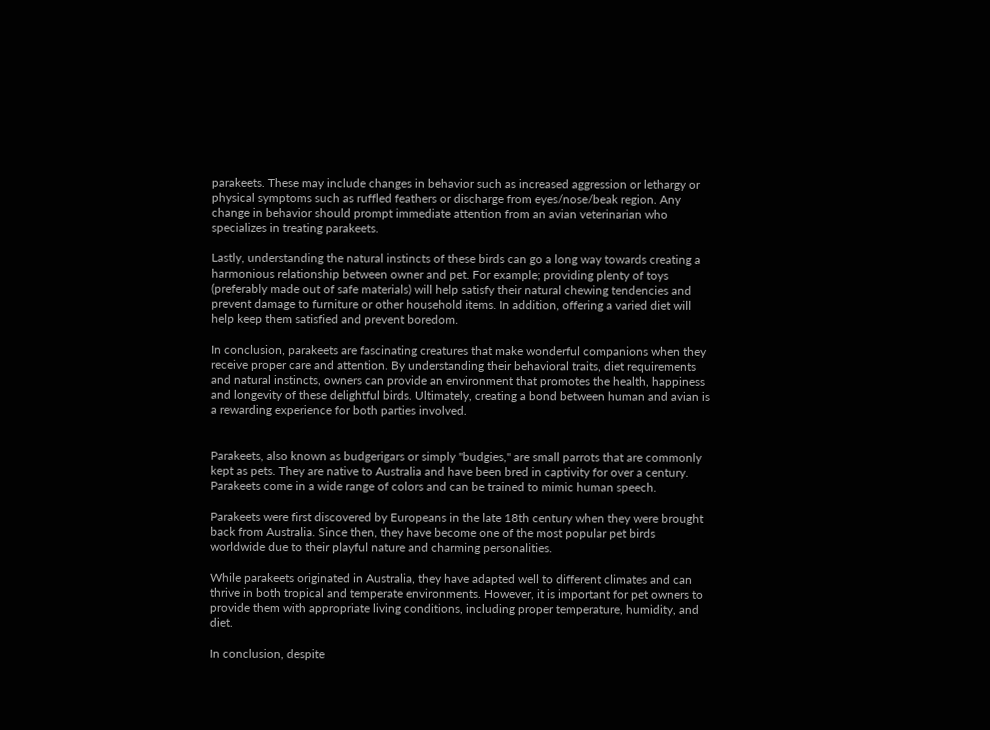parakeets. These may include changes in behavior such as increased aggression or lethargy or physical symptoms such as ruffled feathers or discharge from eyes/nose/beak region. Any change in behavior should prompt immediate attention from an avian veterinarian who specializes in treating parakeets.

Lastly, understanding the natural instincts of these birds can go a long way towards creating a harmonious relationship between owner and pet. For example; providing plenty of toys (preferably made out of safe materials) will help satisfy their natural chewing tendencies and prevent damage to furniture or other household items. In addition, offering a varied diet will help keep them satisfied and prevent boredom.

In conclusion, parakeets are fascinating creatures that make wonderful companions when they receive proper care and attention. By understanding their behavioral traits, diet requirements and natural instincts, owners can provide an environment that promotes the health, happiness and longevity of these delightful birds. Ultimately, creating a bond between human and avian is a rewarding experience for both parties involved.


Parakeets, also known as budgerigars or simply "budgies," are small parrots that are commonly kept as pets. They are native to Australia and have been bred in captivity for over a century. Parakeets come in a wide range of colors and can be trained to mimic human speech.

Parakeets were first discovered by Europeans in the late 18th century when they were brought back from Australia. Since then, they have become one of the most popular pet birds worldwide due to their playful nature and charming personalities.

While parakeets originated in Australia, they have adapted well to different climates and can thrive in both tropical and temperate environments. However, it is important for pet owners to provide them with appropriate living conditions, including proper temperature, humidity, and diet.

In conclusion, despite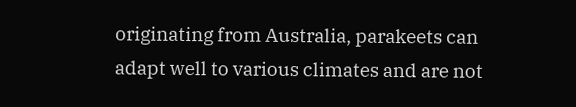originating from Australia, parakeets can adapt well to various climates and are not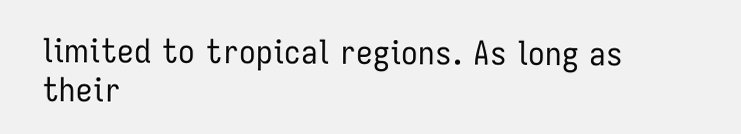limited to tropical regions. As long as their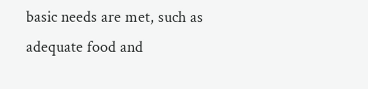basic needs are met, such as adequate food and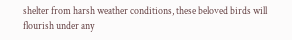shelter from harsh weather conditions, these beloved birds will flourish under any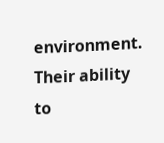environment. Their ability to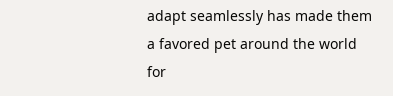adapt seamlessly has made them a favored pet around the world for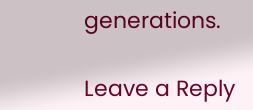generations.

Leave a Reply